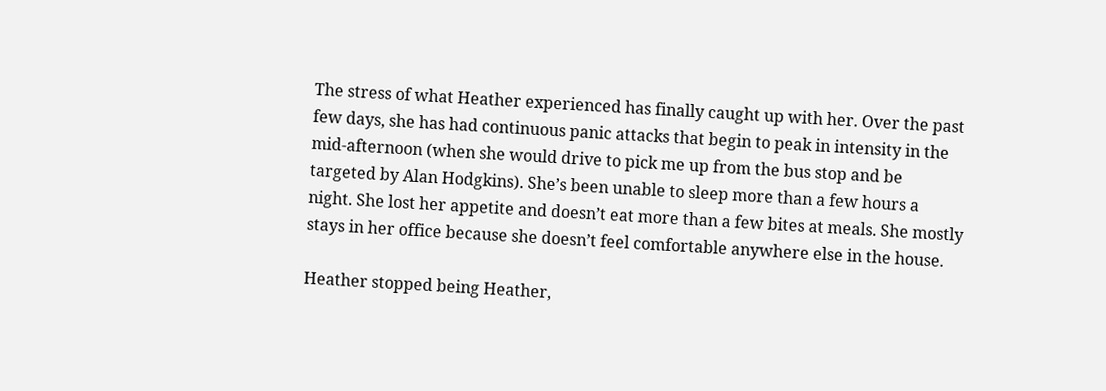The stress of what Heather experienced has finally caught up with her. Over the past few days, she has had continuous panic attacks that begin to peak in intensity in the mid-afternoon (when she would drive to pick me up from the bus stop and be targeted by Alan Hodgkins). She’s been unable to sleep more than a few hours a night. She lost her appetite and doesn’t eat more than a few bites at meals. She mostly stays in her office because she doesn’t feel comfortable anywhere else in the house.

Heather stopped being Heather,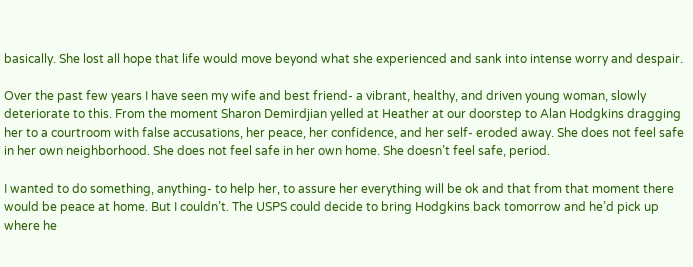basically. She lost all hope that life would move beyond what she experienced and sank into intense worry and despair.

Over the past few years I have seen my wife and best friend- a vibrant, healthy, and driven young woman, slowly deteriorate to this. From the moment Sharon Demirdjian yelled at Heather at our doorstep to Alan Hodgkins dragging her to a courtroom with false accusations, her peace, her confidence, and her self- eroded away. She does not feel safe in her own neighborhood. She does not feel safe in her own home. She doesn’t feel safe, period.

I wanted to do something, anything- to help her, to assure her everything will be ok and that from that moment there would be peace at home. But I couldn’t. The USPS could decide to bring Hodgkins back tomorrow and he’d pick up where he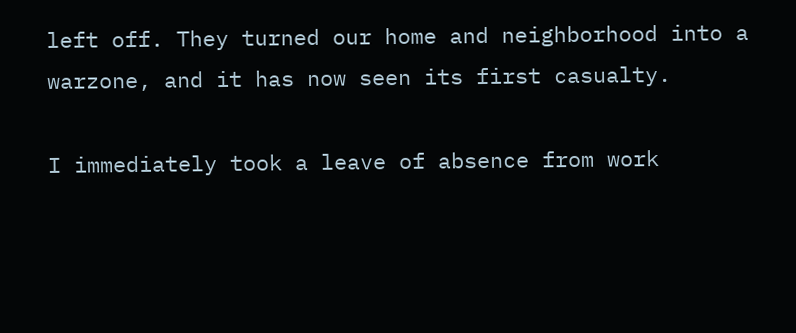left off. They turned our home and neighborhood into a warzone, and it has now seen its first casualty.

I immediately took a leave of absence from work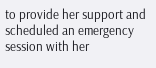to provide her support and scheduled an emergency session with her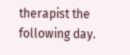therapist the following day.